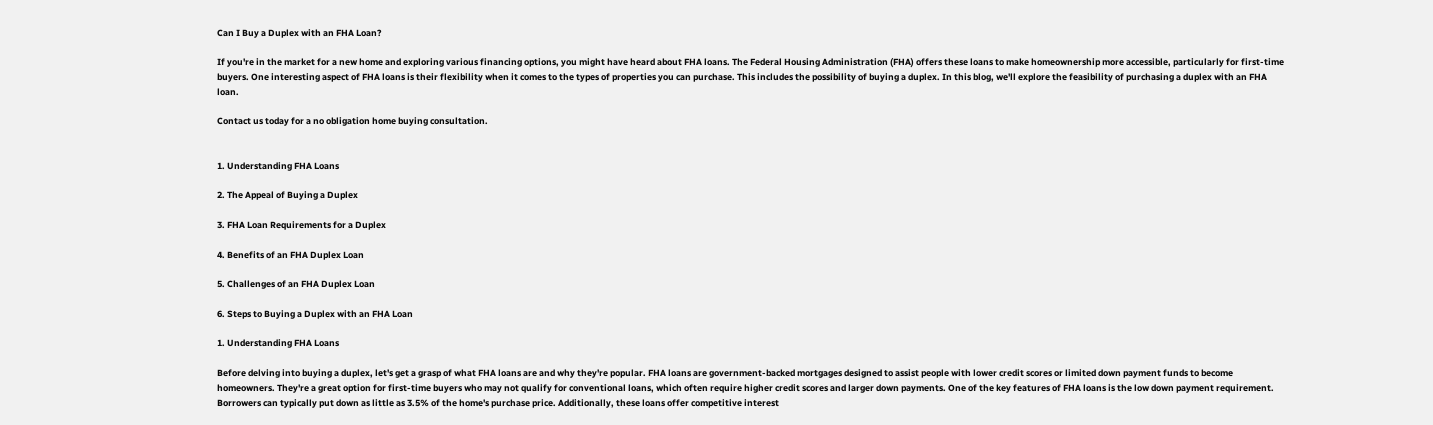Can I Buy a Duplex with an FHA Loan?

If you're in the market for a new home and exploring various financing options, you might have heard about FHA loans. The Federal Housing Administration (FHA) offers these loans to make homeownership more accessible, particularly for first-time buyers. One interesting aspect of FHA loans is their flexibility when it comes to the types of properties you can purchase. This includes the possibility of buying a duplex. In this blog, we'll explore the feasibility of purchasing a duplex with an FHA loan.

Contact us today for a no obligation home buying consultation.


1. Understanding FHA Loans

2. The Appeal of Buying a Duplex

3. FHA Loan Requirements for a Duplex

4. Benefits of an FHA Duplex Loan

5. Challenges of an FHA Duplex Loan

6. Steps to Buying a Duplex with an FHA Loan

1. Understanding FHA Loans

Before delving into buying a duplex, let's get a grasp of what FHA loans are and why they're popular. FHA loans are government-backed mortgages designed to assist people with lower credit scores or limited down payment funds to become homeowners. They're a great option for first-time buyers who may not qualify for conventional loans, which often require higher credit scores and larger down payments. One of the key features of FHA loans is the low down payment requirement. Borrowers can typically put down as little as 3.5% of the home's purchase price. Additionally, these loans offer competitive interest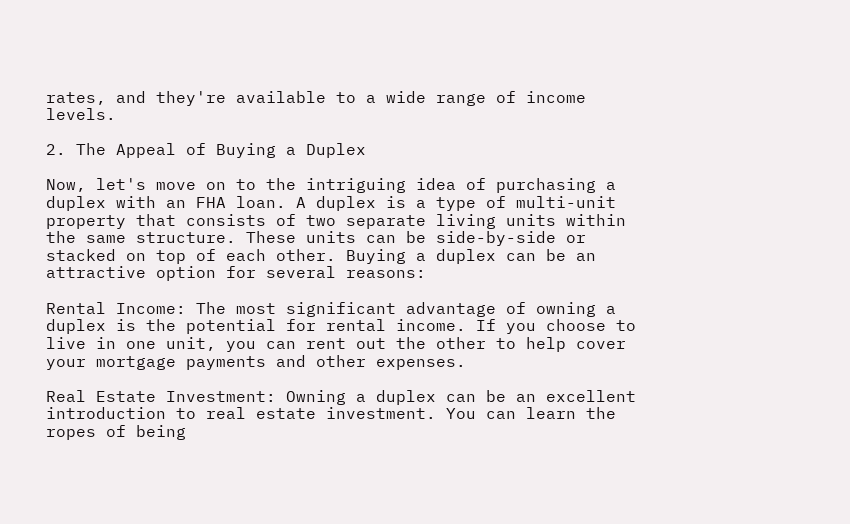rates, and they're available to a wide range of income levels.

2. The Appeal of Buying a Duplex

Now, let's move on to the intriguing idea of purchasing a duplex with an FHA loan. A duplex is a type of multi-unit property that consists of two separate living units within the same structure. These units can be side-by-side or stacked on top of each other. Buying a duplex can be an attractive option for several reasons:

Rental Income: The most significant advantage of owning a duplex is the potential for rental income. If you choose to live in one unit, you can rent out the other to help cover your mortgage payments and other expenses.

Real Estate Investment: Owning a duplex can be an excellent introduction to real estate investment. You can learn the ropes of being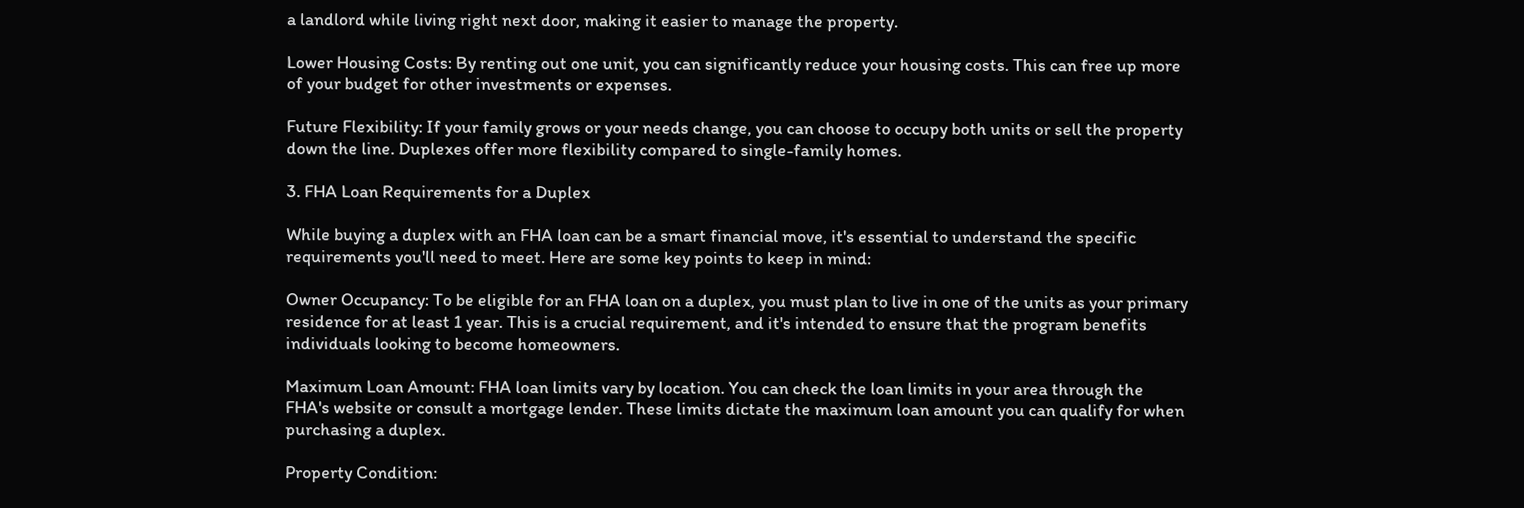a landlord while living right next door, making it easier to manage the property.

Lower Housing Costs: By renting out one unit, you can significantly reduce your housing costs. This can free up more of your budget for other investments or expenses.

Future Flexibility: If your family grows or your needs change, you can choose to occupy both units or sell the property down the line. Duplexes offer more flexibility compared to single-family homes.

3. FHA Loan Requirements for a Duplex

While buying a duplex with an FHA loan can be a smart financial move, it's essential to understand the specific requirements you'll need to meet. Here are some key points to keep in mind:

Owner Occupancy: To be eligible for an FHA loan on a duplex, you must plan to live in one of the units as your primary residence for at least 1 year. This is a crucial requirement, and it's intended to ensure that the program benefits individuals looking to become homeowners.

Maximum Loan Amount: FHA loan limits vary by location. You can check the loan limits in your area through the FHA's website or consult a mortgage lender. These limits dictate the maximum loan amount you can qualify for when purchasing a duplex.

Property Condition: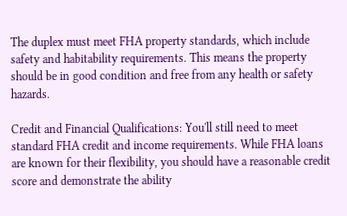The duplex must meet FHA property standards, which include safety and habitability requirements. This means the property should be in good condition and free from any health or safety hazards.

Credit and Financial Qualifications: You'll still need to meet standard FHA credit and income requirements. While FHA loans are known for their flexibility, you should have a reasonable credit score and demonstrate the ability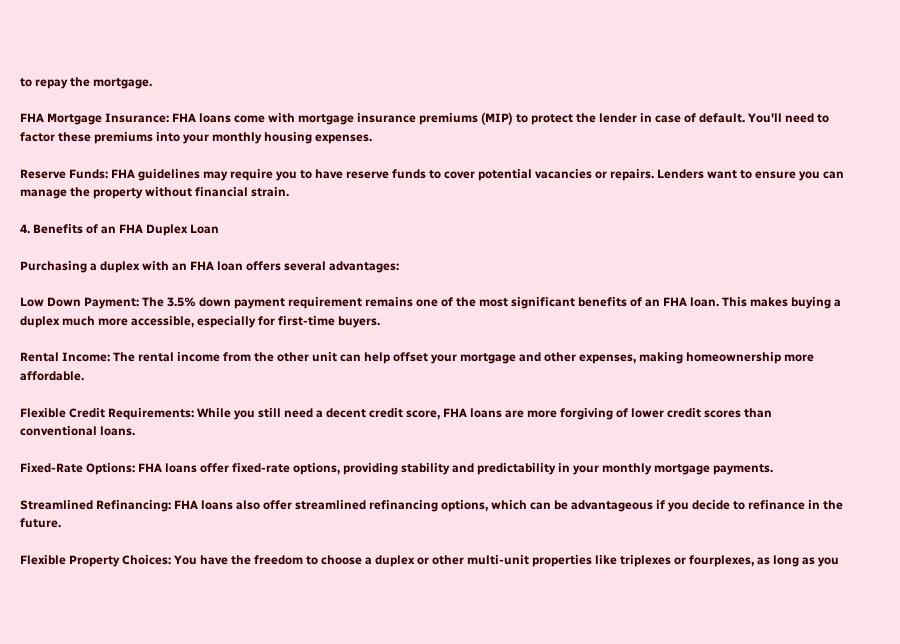to repay the mortgage.

FHA Mortgage Insurance: FHA loans come with mortgage insurance premiums (MIP) to protect the lender in case of default. You'll need to factor these premiums into your monthly housing expenses.

Reserve Funds: FHA guidelines may require you to have reserve funds to cover potential vacancies or repairs. Lenders want to ensure you can manage the property without financial strain.

4. Benefits of an FHA Duplex Loan

Purchasing a duplex with an FHA loan offers several advantages:

Low Down Payment: The 3.5% down payment requirement remains one of the most significant benefits of an FHA loan. This makes buying a duplex much more accessible, especially for first-time buyers.

Rental Income: The rental income from the other unit can help offset your mortgage and other expenses, making homeownership more affordable.

Flexible Credit Requirements: While you still need a decent credit score, FHA loans are more forgiving of lower credit scores than conventional loans.

Fixed-Rate Options: FHA loans offer fixed-rate options, providing stability and predictability in your monthly mortgage payments.

Streamlined Refinancing: FHA loans also offer streamlined refinancing options, which can be advantageous if you decide to refinance in the future.

Flexible Property Choices: You have the freedom to choose a duplex or other multi-unit properties like triplexes or fourplexes, as long as you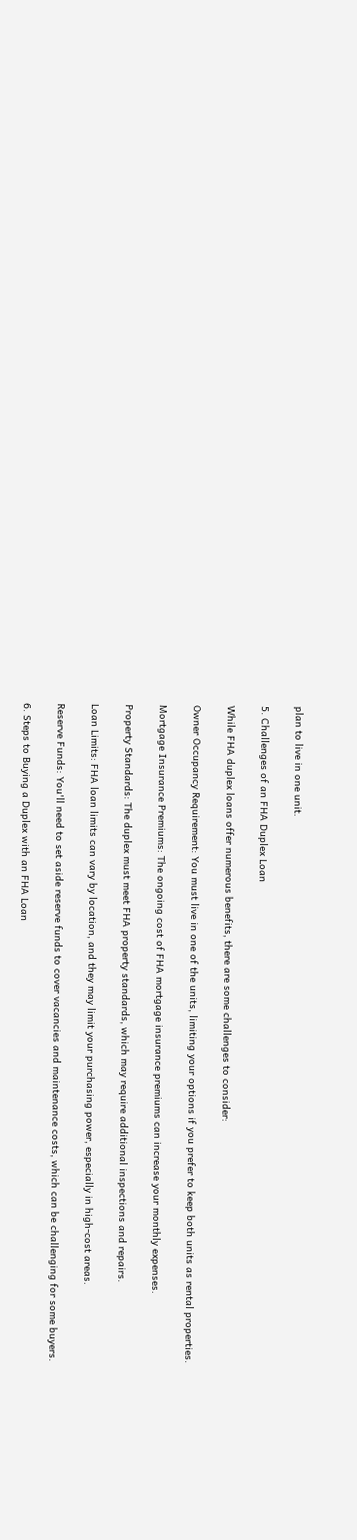plan to live in one unit.

5. Challenges of an FHA Duplex Loan

While FHA duplex loans offer numerous benefits, there are some challenges to consider:

Owner Occupancy Requirement: You must live in one of the units, limiting your options if you prefer to keep both units as rental properties.

Mortgage Insurance Premiums: The ongoing cost of FHA mortgage insurance premiums can increase your monthly expenses.

Property Standards: The duplex must meet FHA property standards, which may require additional inspections and repairs.

Loan Limits: FHA loan limits can vary by location, and they may limit your purchasing power, especially in high-cost areas.

Reserve Funds: You'll need to set aside reserve funds to cover vacancies and maintenance costs, which can be challenging for some buyers.

6. Steps to Buying a Duplex with an FHA Loan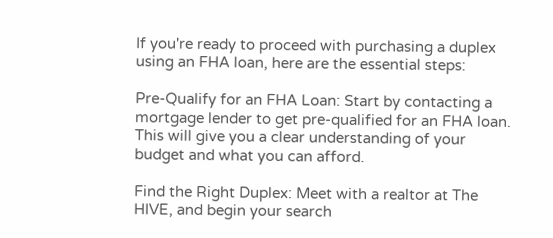If you're ready to proceed with purchasing a duplex using an FHA loan, here are the essential steps:

Pre-Qualify for an FHA Loan: Start by contacting a mortgage lender to get pre-qualified for an FHA loan. This will give you a clear understanding of your budget and what you can afford.

Find the Right Duplex: Meet with a realtor at The HIVE, and begin your search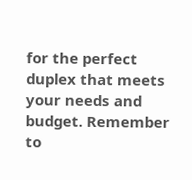for the perfect duplex that meets your needs and budget. Remember to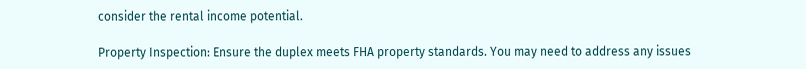consider the rental income potential.

Property Inspection: Ensure the duplex meets FHA property standards. You may need to address any issues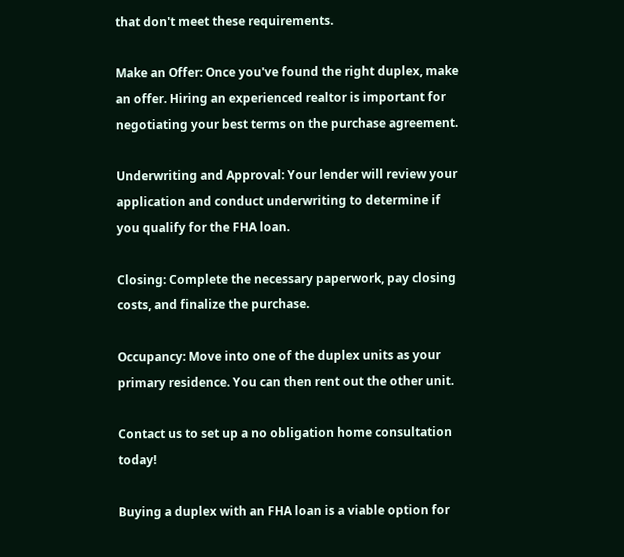that don't meet these requirements.

Make an Offer: Once you've found the right duplex, make an offer. Hiring an experienced realtor is important for negotiating your best terms on the purchase agreement.

Underwriting and Approval: Your lender will review your application and conduct underwriting to determine if you qualify for the FHA loan.

Closing: Complete the necessary paperwork, pay closing costs, and finalize the purchase.

Occupancy: Move into one of the duplex units as your primary residence. You can then rent out the other unit.

Contact us to set up a no obligation home consultation today!

Buying a duplex with an FHA loan is a viable option for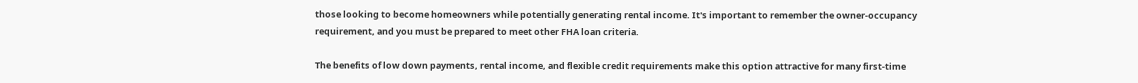those looking to become homeowners while potentially generating rental income. It's important to remember the owner-occupancy requirement, and you must be prepared to meet other FHA loan criteria.

The benefits of low down payments, rental income, and flexible credit requirements make this option attractive for many first-time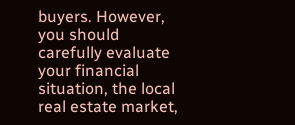buyers. However, you should carefully evaluate your financial situation, the local real estate market,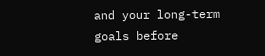and your long-term goals before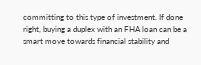committing to this type of investment. If done right, buying a duplex with an FHA loan can be a smart move towards financial stability and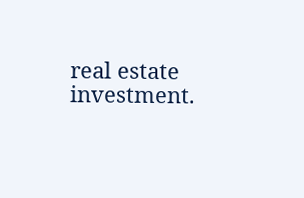real estate investment.